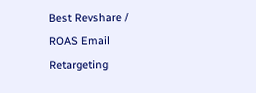Best Revshare / ROAS Email Retargeting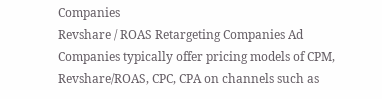Companies
Revshare / ROAS Retargeting Companies Ad Companies typically offer pricing models of CPM, Revshare/ROAS, CPC, CPA on channels such as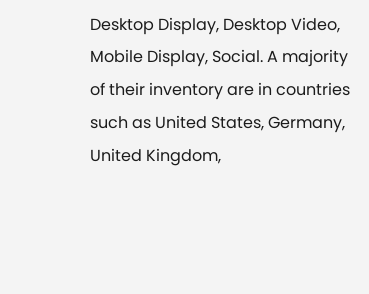Desktop Display, Desktop Video, Mobile Display, Social. A majority of their inventory are in countries such as United States, Germany, United Kingdom,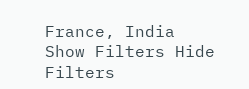France, India
Show Filters Hide Filters